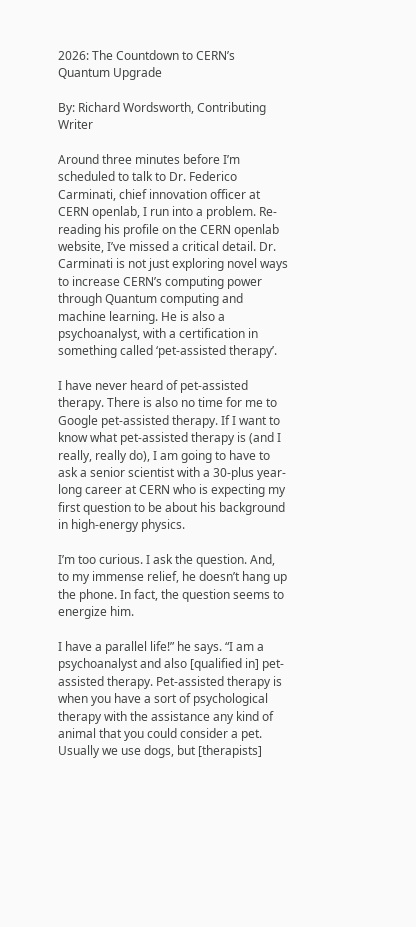2026: The Countdown to CERN’s Quantum Upgrade

By: Richard Wordsworth, Contributing Writer

Around three minutes before I’m scheduled to talk to Dr. Federico Carminati, chief innovation officer at CERN openlab, I run into a problem. Re-reading his profile on the CERN openlab website, I’ve missed a critical detail. Dr. Carminati is not just exploring novel ways to increase CERN’s computing power through Quantum computing and machine learning. He is also a psychoanalyst, with a certification in something called ‘pet-assisted therapy’.

I have never heard of pet-assisted therapy. There is also no time for me to Google pet-assisted therapy. If I want to know what pet-assisted therapy is (and I really, really do), I am going to have to ask a senior scientist with a 30-plus year-long career at CERN who is expecting my first question to be about his background in high-energy physics.

I’m too curious. I ask the question. And, to my immense relief, he doesn’t hang up the phone. In fact, the question seems to energize him.

I have a parallel life!” he says. “I am a psychoanalyst and also [qualified in] pet-assisted therapy. Pet-assisted therapy is when you have a sort of psychological therapy with the assistance any kind of animal that you could consider a pet. Usually we use dogs, but [therapists]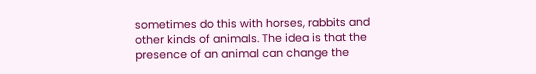sometimes do this with horses, rabbits and other kinds of animals. The idea is that the presence of an animal can change the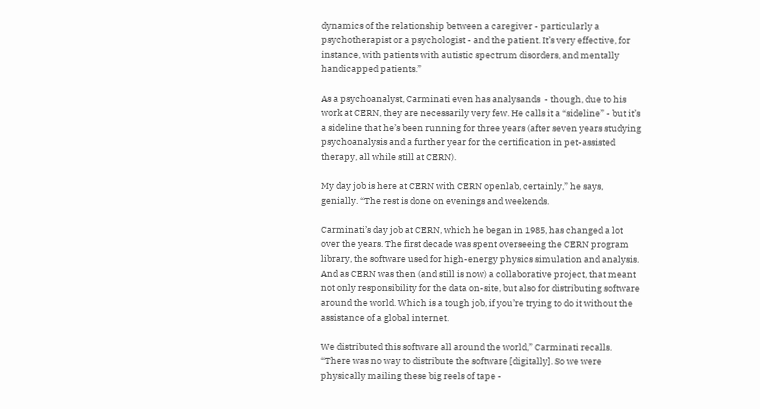dynamics of the relationship between a caregiver - particularly a psychotherapist or a psychologist - and the patient. It’s very effective, for instance, with patients with autistic spectrum disorders, and mentally handicapped patients.”

As a psychoanalyst, Carminati even has analysands  - though, due to his work at CERN, they are necessarily very few. He calls it a “sideline” - but it’s a sideline that he’s been running for three years (after seven years studying psychoanalysis and a further year for the certification in pet-assisted therapy, all while still at CERN).

My day job is here at CERN with CERN openlab, certainly,” he says, genially. “The rest is done on evenings and weekends.

Carminati’s day job at CERN, which he began in 1985, has changed a lot over the years. The first decade was spent overseeing the CERN program library, the software used for high-energy physics simulation and analysis. And as CERN was then (and still is now) a collaborative project, that meant not only responsibility for the data on-site, but also for distributing software around the world. Which is a tough job, if you’re trying to do it without the assistance of a global internet.

We distributed this software all around the world,” Carminati recalls. “There was no way to distribute the software [digitally]. So we were physically mailing these big reels of tape -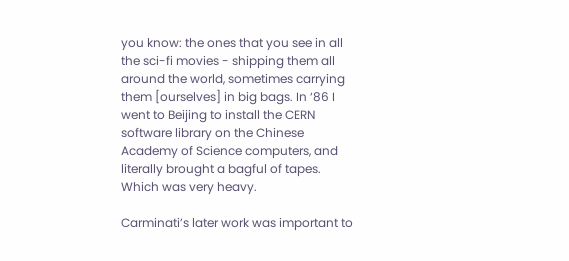you know: the ones that you see in all the sci-fi movies - shipping them all around the world, sometimes carrying them [ourselves] in big bags. In ‘86 I went to Beijing to install the CERN software library on the Chinese Academy of Science computers, and literally brought a bagful of tapes. Which was very heavy.

Carminati’s later work was important to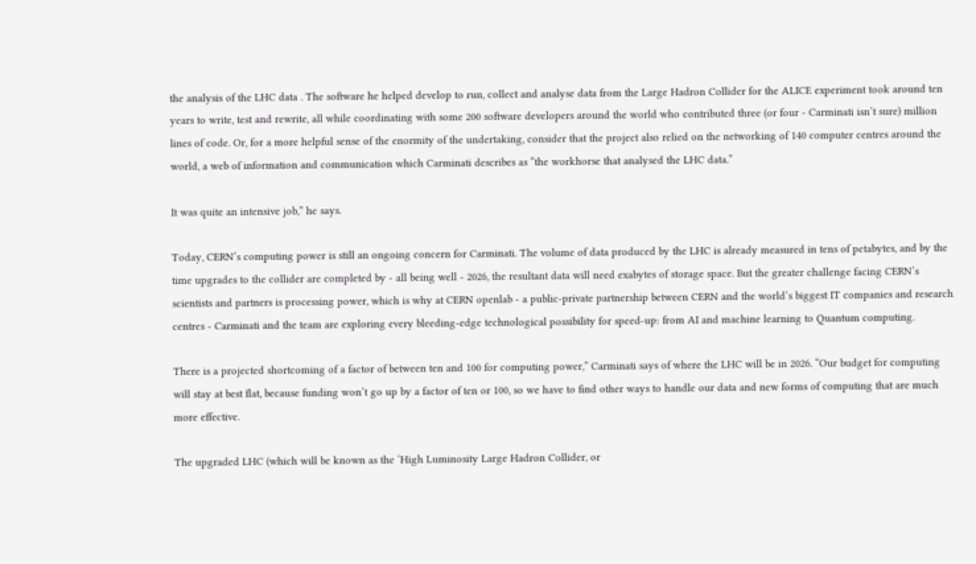the analysis of the LHC data . The software he helped develop to run, collect and analyse data from the Large Hadron Collider for the ALICE experiment took around ten years to write, test and rewrite, all while coordinating with some 200 software developers around the world who contributed three (or four - Carminati isn’t sure) million lines of code. Or, for a more helpful sense of the enormity of the undertaking, consider that the project also relied on the networking of 140 computer centres around the world, a web of information and communication which Carminati describes as “the workhorse that analysed the LHC data.”

It was quite an intensive job,” he says.

Today, CERN’s computing power is still an ongoing concern for Carminati. The volume of data produced by the LHC is already measured in tens of petabytes, and by the time upgrades to the collider are completed by - all being well - 2026, the resultant data will need exabytes of storage space. But the greater challenge facing CERN’s scientists and partners is processing power, which is why at CERN openlab - a public-private partnership between CERN and the world’s biggest IT companies and research centres - Carminati and the team are exploring every bleeding-edge technological possibility for speed-up: from AI and machine learning to Quantum computing.

There is a projected shortcoming of a factor of between ten and 100 for computing power,” Carminati says of where the LHC will be in 2026. “Our budget for computing will stay at best flat, because funding won’t go up by a factor of ten or 100, so we have to find other ways to handle our data and new forms of computing that are much more effective.

The upgraded LHC (which will be known as the ‘High Luminosity Large Hadron Collider, or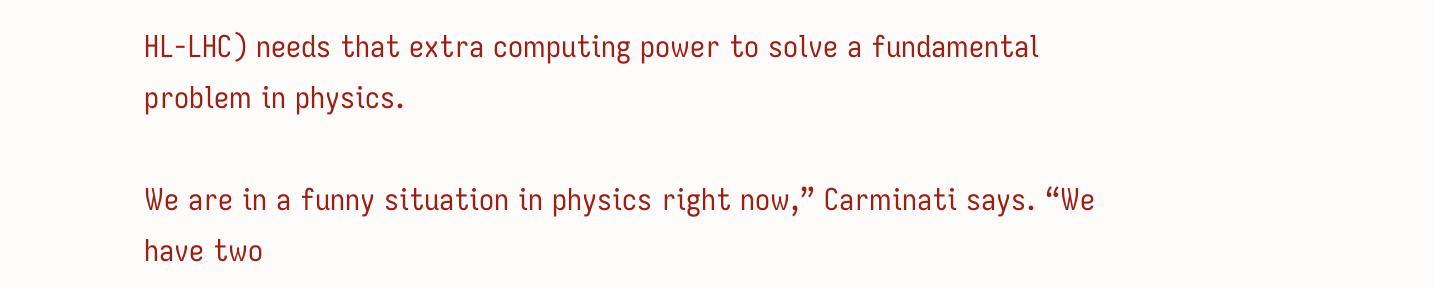HL-LHC) needs that extra computing power to solve a fundamental problem in physics.

We are in a funny situation in physics right now,” Carminati says. “We have two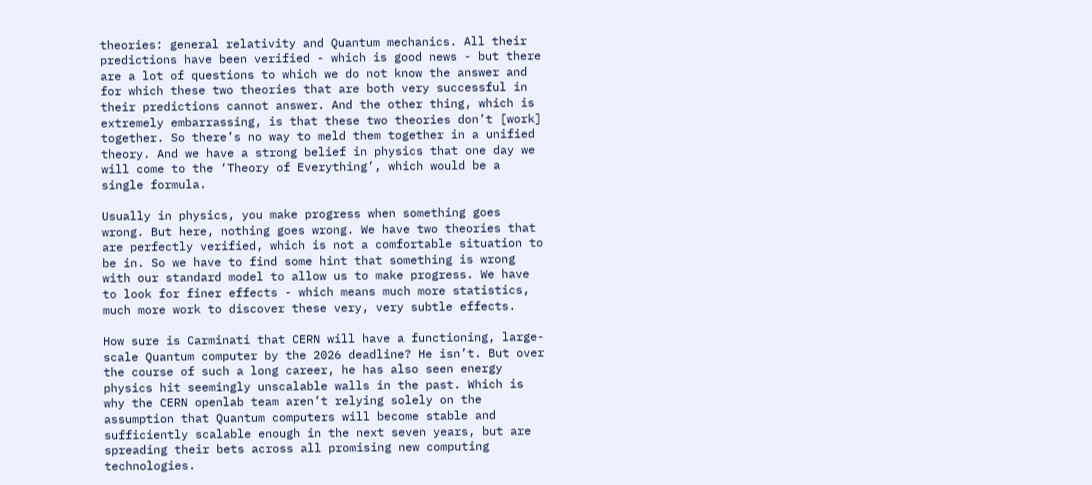theories: general relativity and Quantum mechanics. All their predictions have been verified - which is good news - but there are a lot of questions to which we do not know the answer and for which these two theories that are both very successful in their predictions cannot answer. And the other thing, which is extremely embarrassing, is that these two theories don’t [work] together. So there’s no way to meld them together in a unified theory. And we have a strong belief in physics that one day we will come to the ‘Theory of Everything’, which would be a single formula.

Usually in physics, you make progress when something goes wrong. But here, nothing goes wrong. We have two theories that are perfectly verified, which is not a comfortable situation to be in. So we have to find some hint that something is wrong with our standard model to allow us to make progress. We have to look for finer effects - which means much more statistics, much more work to discover these very, very subtle effects.

How sure is Carminati that CERN will have a functioning, large-scale Quantum computer by the 2026 deadline? He isn’t. But over the course of such a long career, he has also seen energy physics hit seemingly unscalable walls in the past. Which is why the CERN openlab team aren’t relying solely on the assumption that Quantum computers will become stable and sufficiently scalable enough in the next seven years, but are spreading their bets across all promising new computing technologies.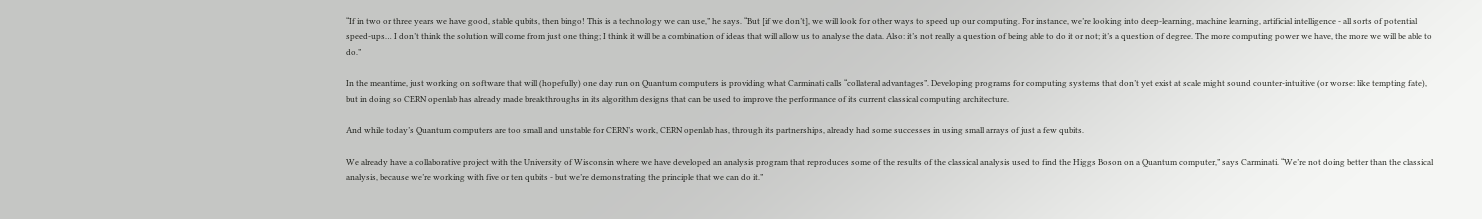“If in two or three years we have good, stable qubits, then bingo! This is a technology we can use,” he says. “But [if we don’t], we will look for other ways to speed up our computing. For instance, we’re looking into deep-learning, machine learning, artificial intelligence - all sorts of potential speed-ups… I don’t think the solution will come from just one thing; I think it will be a combination of ideas that will allow us to analyse the data. Also: it’s not really a question of being able to do it or not; it’s a question of degree. The more computing power we have, the more we will be able to do.”

In the meantime, just working on software that will (hopefully) one day run on Quantum computers is providing what Carminati calls “collateral advantages”. Developing programs for computing systems that don’t yet exist at scale might sound counter-intuitive (or worse: like tempting fate), but in doing so CERN openlab has already made breakthroughs in its algorithm designs that can be used to improve the performance of its current classical computing architecture.

And while today’s Quantum computers are too small and unstable for CERN’s work, CERN openlab has, through its partnerships, already had some successes in using small arrays of just a few qubits.

We already have a collaborative project with the University of Wisconsin where we have developed an analysis program that reproduces some of the results of the classical analysis used to find the Higgs Boson on a Quantum computer,” says Carminati. “We’re not doing better than the classical analysis, because we’re working with five or ten qubits - but we’re demonstrating the principle that we can do it.”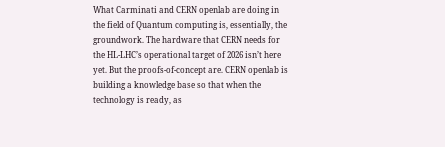What Carminati and CERN openlab are doing in the field of Quantum computing is, essentially, the groundwork. The hardware that CERN needs for the HL-LHC’s operational target of 2026 isn’t here yet. But the proofs-of-concept are. CERN openlab is building a knowledge base so that when the technology is ready, as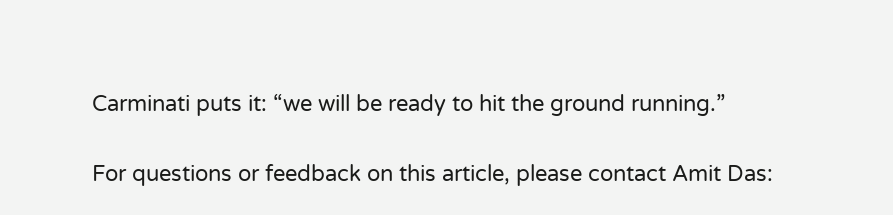Carminati puts it: “we will be ready to hit the ground running.”

For questions or feedback on this article, please contact Amit Das: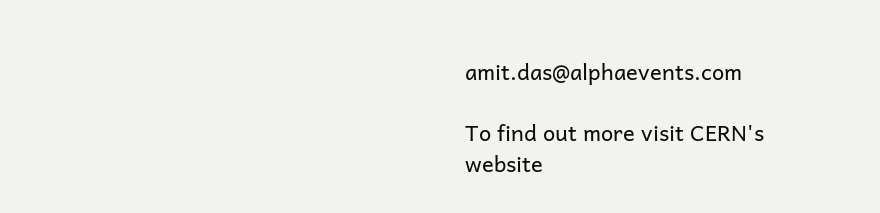amit.das@alphaevents.com

To find out more visit CERN's website